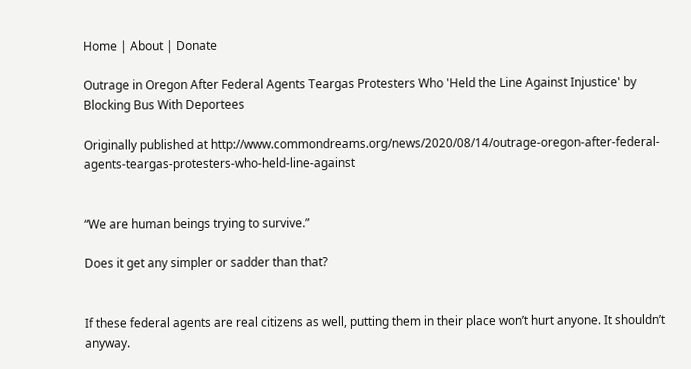Home | About | Donate

Outrage in Oregon After Federal Agents Teargas Protesters Who 'Held the Line Against Injustice' by Blocking Bus With Deportees

Originally published at http://www.commondreams.org/news/2020/08/14/outrage-oregon-after-federal-agents-teargas-protesters-who-held-line-against


“We are human beings trying to survive.”

Does it get any simpler or sadder than that?


If these federal agents are real citizens as well, putting them in their place won’t hurt anyone. It shouldn’t anyway.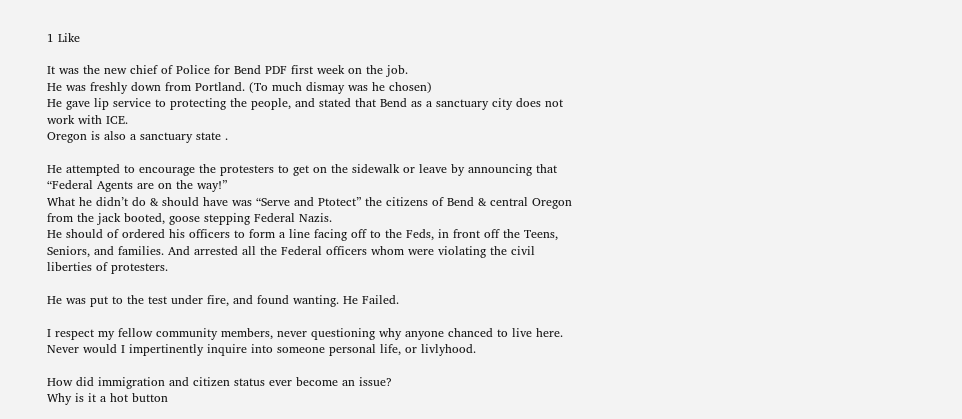1 Like

It was the new chief of Police for Bend PDF first week on the job.
He was freshly down from Portland. (To much dismay was he chosen)
He gave lip service to protecting the people, and stated that Bend as a sanctuary city does not work with ICE.
Oregon is also a sanctuary state .

He attempted to encourage the protesters to get on the sidewalk or leave by announcing that “Federal Agents are on the way!”
What he didn’t do & should have was “Serve and Ptotect” the citizens of Bend & central Oregon from the jack booted, goose stepping Federal Nazis.
He should of ordered his officers to form a line facing off to the Feds, in front off the Teens, Seniors, and families. And arrested all the Federal officers whom were violating the civil liberties of protesters.

He was put to the test under fire, and found wanting. He Failed.

I respect my fellow community members, never questioning why anyone chanced to live here.
Never would I impertinently inquire into someone personal life, or livlyhood.

How did immigration and citizen status ever become an issue?
Why is it a hot button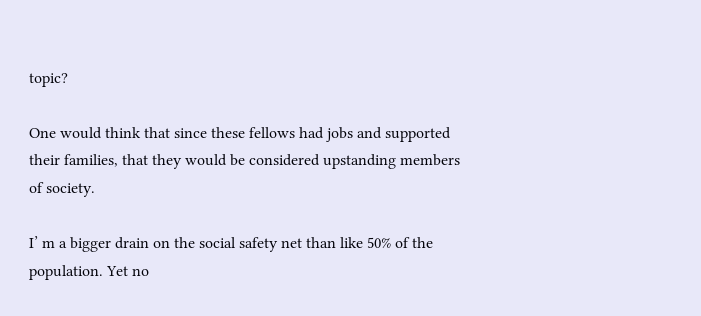topic?

One would think that since these fellows had jobs and supported their families, that they would be considered upstanding members of society.

I’ m a bigger drain on the social safety net than like 50% of the population. Yet no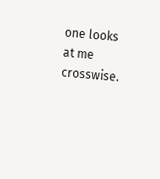one looks at me crosswise.